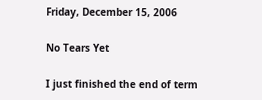Friday, December 15, 2006

No Tears Yet

I just finished the end of term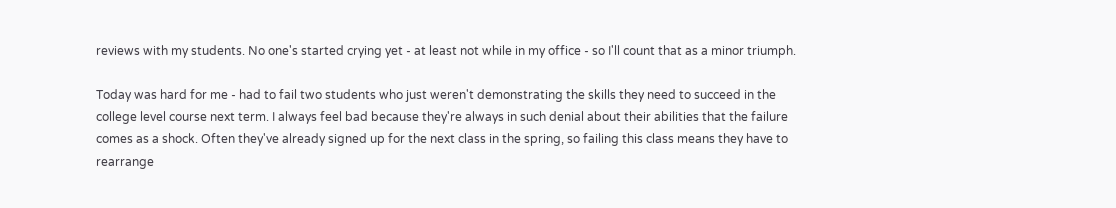reviews with my students. No one's started crying yet - at least not while in my office - so I'll count that as a minor triumph.

Today was hard for me - had to fail two students who just weren't demonstrating the skills they need to succeed in the college level course next term. I always feel bad because they're always in such denial about their abilities that the failure comes as a shock. Often they've already signed up for the next class in the spring, so failing this class means they have to rearrange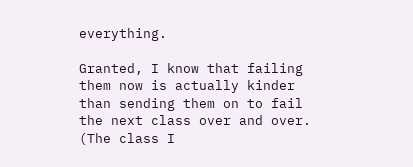everything.

Granted, I know that failing them now is actually kinder than sending them on to fail the next class over and over. (The class I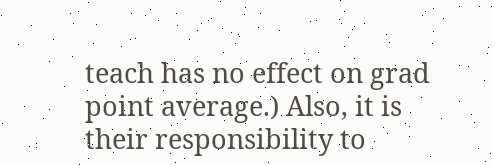teach has no effect on grad point average.) Also, it is their responsibility to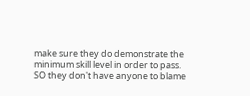make sure they do demonstrate the minimum skill level in order to pass. SO they don't have anyone to blame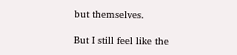but themselves.

But I still feel like the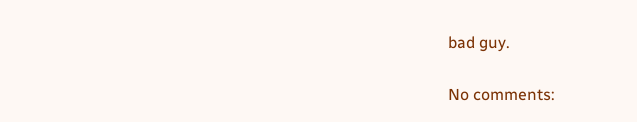bad guy.

No comments: